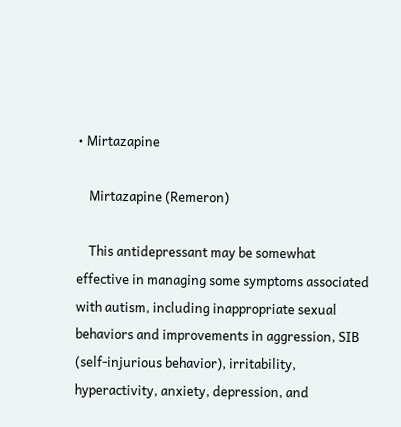• Mirtazapine

    Mirtazapine (Remeron)

    This antidepressant may be somewhat effective in managing some symptoms associated with autism, including inappropriate sexual behaviors and improvements in aggression, SIB (self-injurious behavior), irritability, hyperactivity, anxiety, depression, and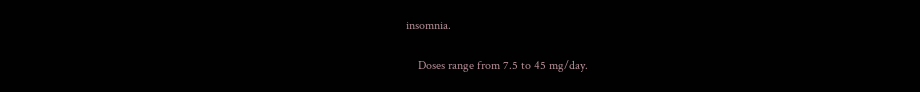insomnia.

    Doses range from 7.5 to 45 mg/day.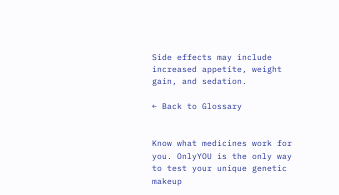Side effects may include increased appetite, weight gain, and sedation.

← Back to Glossary


Know what medicines work for you. OnlyYOU is the only way to test your unique genetic makeup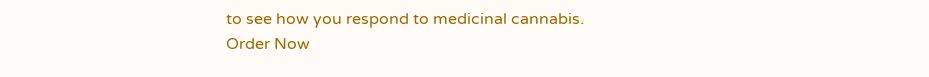to see how you respond to medicinal cannabis.
Order Now